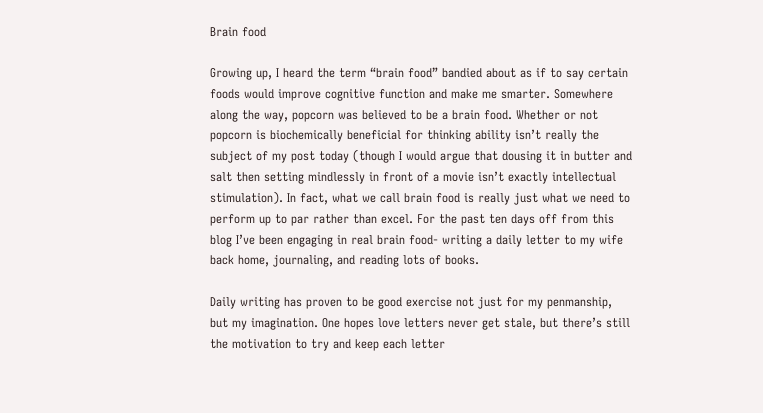Brain food

Growing up, I heard the term “brain food” bandied about as if to say certain foods would improve cognitive function and make me smarter. Somewhere along the way, popcorn was believed to be a brain food. Whether or not popcorn is biochemically beneficial for thinking ability isn’t really the subject of my post today (though I would argue that dousing it in butter and salt then setting mindlessly in front of a movie isn’t exactly intellectual stimulation). In fact, what we call brain food is really just what we need to perform up to par rather than excel. For the past ten days off from this blog I’ve been engaging in real brain food- writing a daily letter to my wife back home, journaling, and reading lots of books.

Daily writing has proven to be good exercise not just for my penmanship, but my imagination. One hopes love letters never get stale, but there’s still the motivation to try and keep each letter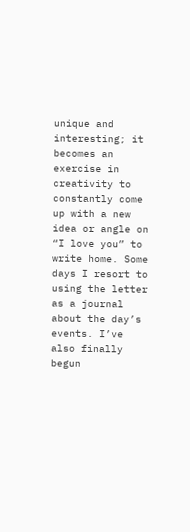unique and interesting; it becomes an exercise in creativity to constantly come up with a new idea or angle on “I love you” to write home. Some days I resort to using the letter as a journal about the day’s events. I’ve also finally begun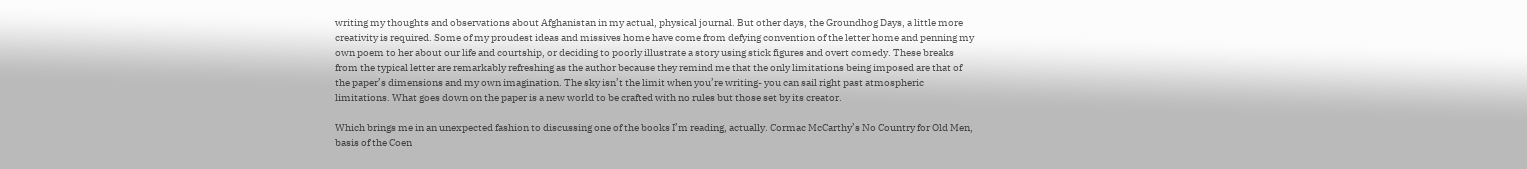writing my thoughts and observations about Afghanistan in my actual, physical journal. But other days, the Groundhog Days, a little more creativity is required. Some of my proudest ideas and missives home have come from defying convention of the letter home and penning my own poem to her about our life and courtship, or deciding to poorly illustrate a story using stick figures and overt comedy. These breaks from the typical letter are remarkably refreshing as the author because they remind me that the only limitations being imposed are that of the paper’s dimensions and my own imagination. The sky isn’t the limit when you’re writing- you can sail right past atmospheric limitations. What goes down on the paper is a new world to be crafted with no rules but those set by its creator.

Which brings me in an unexpected fashion to discussing one of the books I’m reading, actually. Cormac McCarthy’s No Country for Old Men, basis of the Coen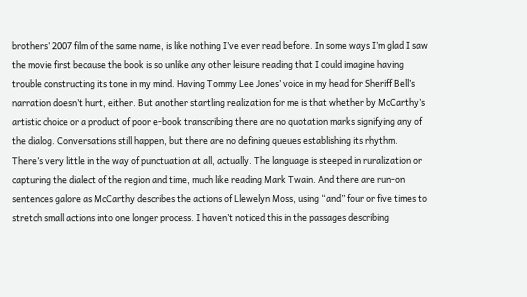brothers’ 2007 film of the same name, is like nothing I’ve ever read before. In some ways I’m glad I saw the movie first because the book is so unlike any other leisure reading that I could imagine having trouble constructing its tone in my mind. Having Tommy Lee Jones’ voice in my head for Sheriff Bell’s narration doesn’t hurt, either. But another startling realization for me is that whether by McCarthy’s artistic choice or a product of poor e-book transcribing there are no quotation marks signifying any of the dialog. Conversations still happen, but there are no defining queues establishing its rhythm. There’s very little in the way of punctuation at all, actually. The language is steeped in ruralization or capturing the dialect of the region and time, much like reading Mark Twain. And there are run-on sentences galore as McCarthy describes the actions of Llewelyn Moss, using “and” four or five times to stretch small actions into one longer process. I haven’t noticed this in the passages describing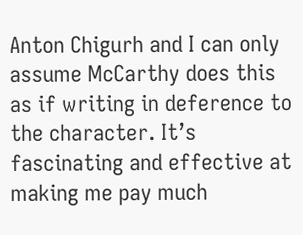Anton Chigurh and I can only assume McCarthy does this as if writing in deference to the character. It’s fascinating and effective at making me pay much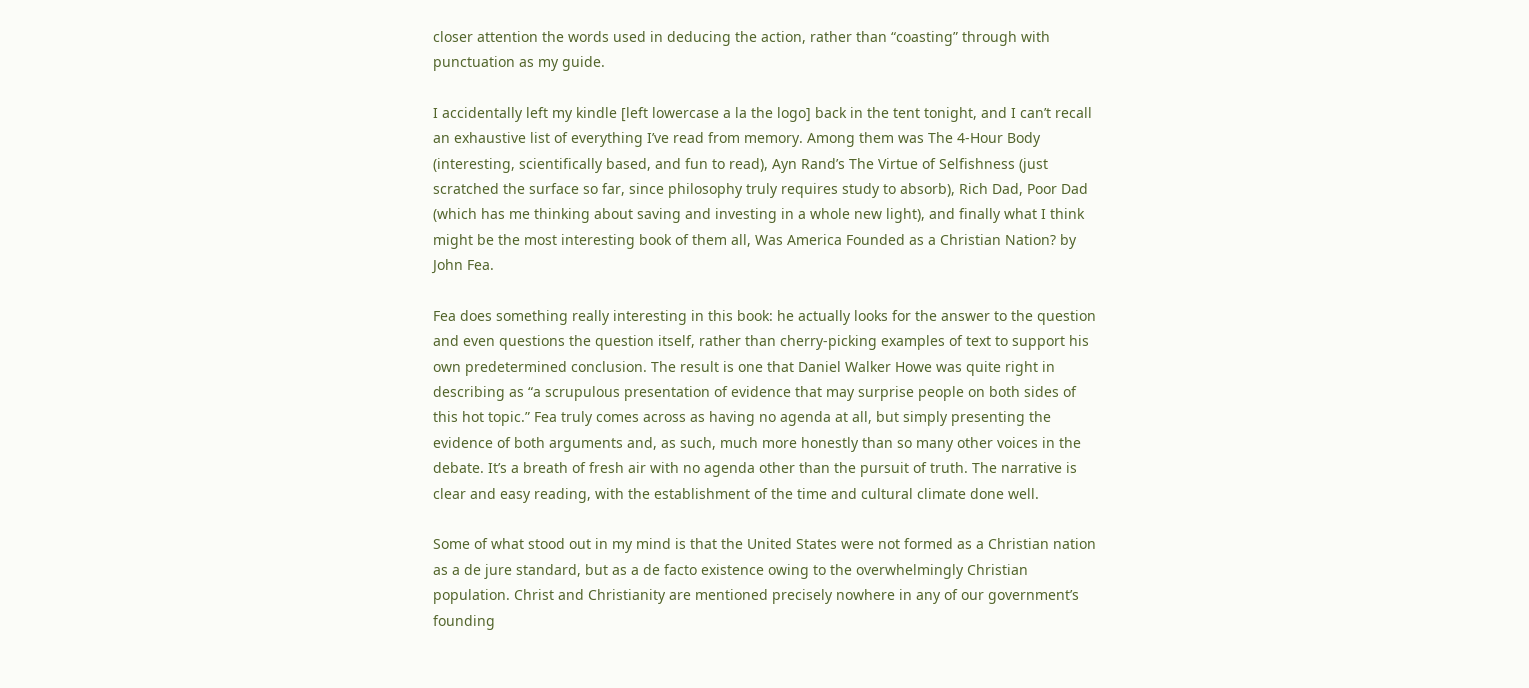closer attention the words used in deducing the action, rather than “coasting” through with punctuation as my guide.

I accidentally left my kindle [left lowercase a la the logo] back in the tent tonight, and I can’t recall an exhaustive list of everything I’ve read from memory. Among them was The 4-Hour Body (interesting, scientifically based, and fun to read), Ayn Rand’s The Virtue of Selfishness (just scratched the surface so far, since philosophy truly requires study to absorb), Rich Dad, Poor Dad (which has me thinking about saving and investing in a whole new light), and finally what I think might be the most interesting book of them all, Was America Founded as a Christian Nation? by John Fea.

Fea does something really interesting in this book: he actually looks for the answer to the question and even questions the question itself, rather than cherry-picking examples of text to support his own predetermined conclusion. The result is one that Daniel Walker Howe was quite right in describing as “a scrupulous presentation of evidence that may surprise people on both sides of this hot topic.” Fea truly comes across as having no agenda at all, but simply presenting the evidence of both arguments and, as such, much more honestly than so many other voices in the debate. It’s a breath of fresh air with no agenda other than the pursuit of truth. The narrative is clear and easy reading, with the establishment of the time and cultural climate done well.

Some of what stood out in my mind is that the United States were not formed as a Christian nation as a de jure standard, but as a de facto existence owing to the overwhelmingly Christian population. Christ and Christianity are mentioned precisely nowhere in any of our government’s founding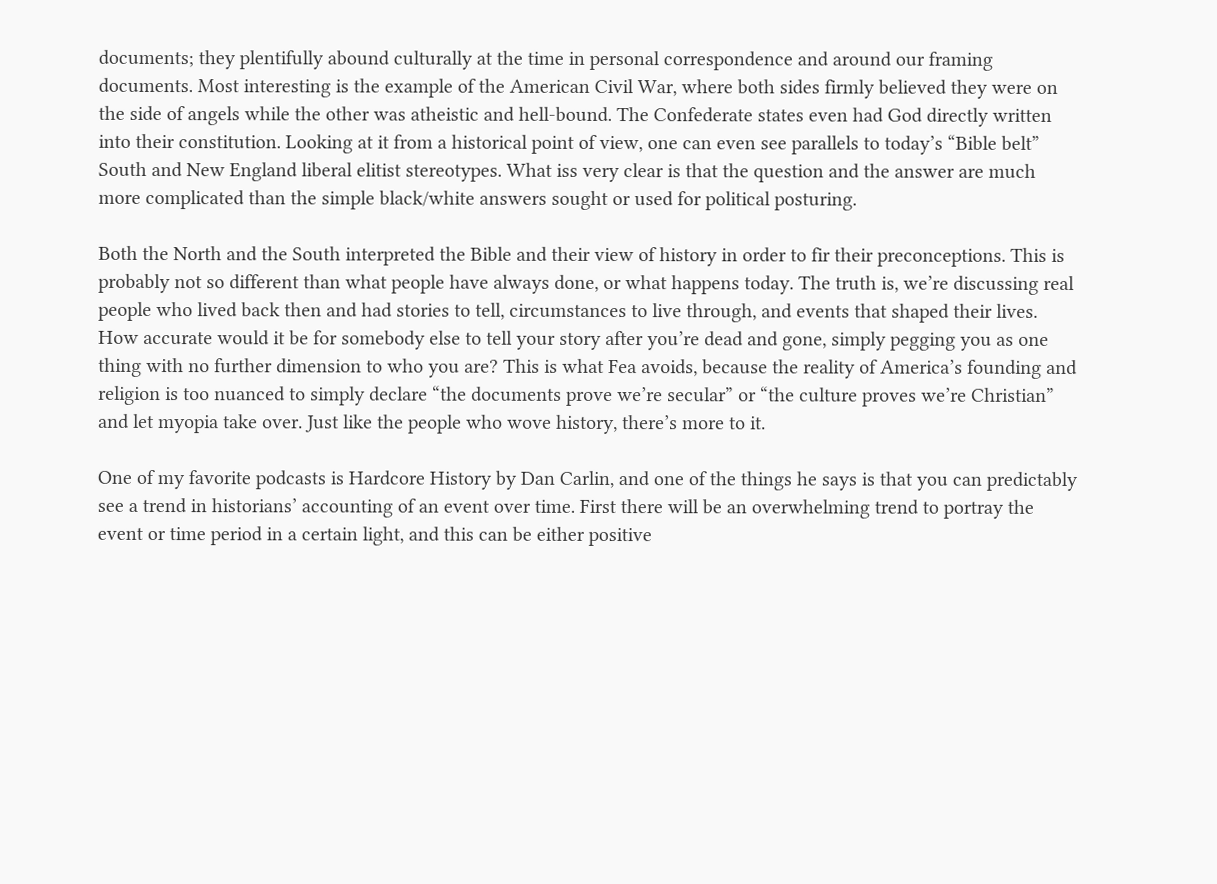documents; they plentifully abound culturally at the time in personal correspondence and around our framing documents. Most interesting is the example of the American Civil War, where both sides firmly believed they were on the side of angels while the other was atheistic and hell-bound. The Confederate states even had God directly written into their constitution. Looking at it from a historical point of view, one can even see parallels to today’s “Bible belt” South and New England liberal elitist stereotypes. What iss very clear is that the question and the answer are much more complicated than the simple black/white answers sought or used for political posturing.

Both the North and the South interpreted the Bible and their view of history in order to fir their preconceptions. This is probably not so different than what people have always done, or what happens today. The truth is, we’re discussing real people who lived back then and had stories to tell, circumstances to live through, and events that shaped their lives. How accurate would it be for somebody else to tell your story after you’re dead and gone, simply pegging you as one thing with no further dimension to who you are? This is what Fea avoids, because the reality of America’s founding and religion is too nuanced to simply declare “the documents prove we’re secular” or “the culture proves we’re Christian” and let myopia take over. Just like the people who wove history, there’s more to it.

One of my favorite podcasts is Hardcore History by Dan Carlin, and one of the things he says is that you can predictably see a trend in historians’ accounting of an event over time. First there will be an overwhelming trend to portray the event or time period in a certain light, and this can be either positive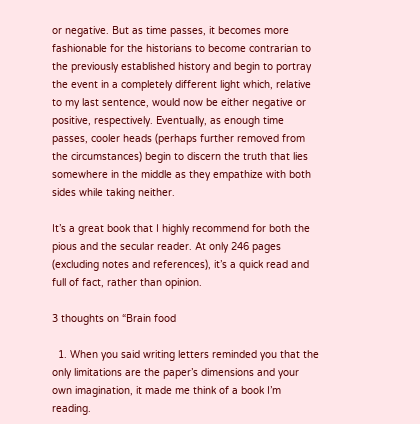or negative. But as time passes, it becomes more fashionable for the historians to become contrarian to the previously established history and begin to portray the event in a completely different light which, relative to my last sentence, would now be either negative or positive, respectively. Eventually, as enough time passes, cooler heads (perhaps further removed from the circumstances) begin to discern the truth that lies somewhere in the middle as they empathize with both sides while taking neither.

It’s a great book that I highly recommend for both the pious and the secular reader. At only 246 pages (excluding notes and references), it’s a quick read and full of fact, rather than opinion.

3 thoughts on “Brain food

  1. When you said writing letters reminded you that the only limitations are the paper’s dimensions and your own imagination, it made me think of a book I’m reading.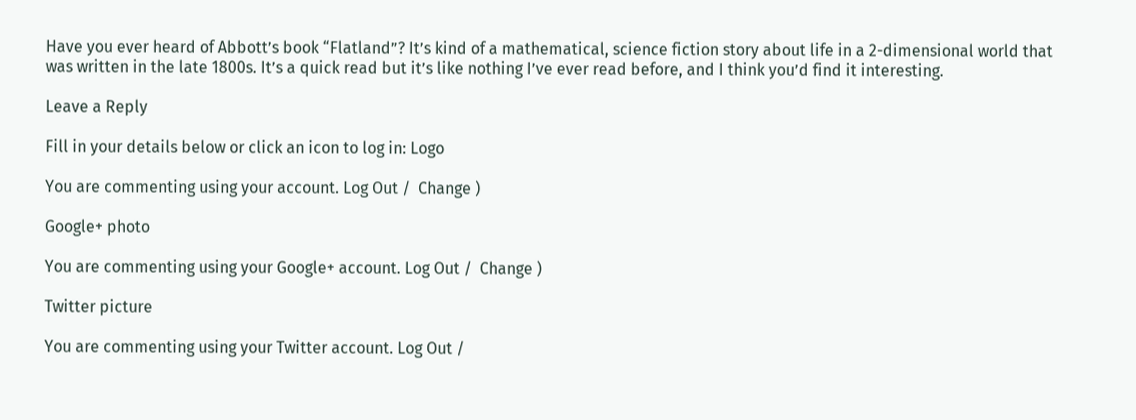Have you ever heard of Abbott’s book “Flatland”? It’s kind of a mathematical, science fiction story about life in a 2-dimensional world that was written in the late 1800s. It’s a quick read but it’s like nothing I’ve ever read before, and I think you’d find it interesting.

Leave a Reply

Fill in your details below or click an icon to log in: Logo

You are commenting using your account. Log Out /  Change )

Google+ photo

You are commenting using your Google+ account. Log Out /  Change )

Twitter picture

You are commenting using your Twitter account. Log Out /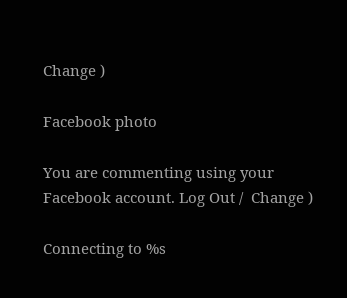Change )

Facebook photo

You are commenting using your Facebook account. Log Out /  Change )

Connecting to %s